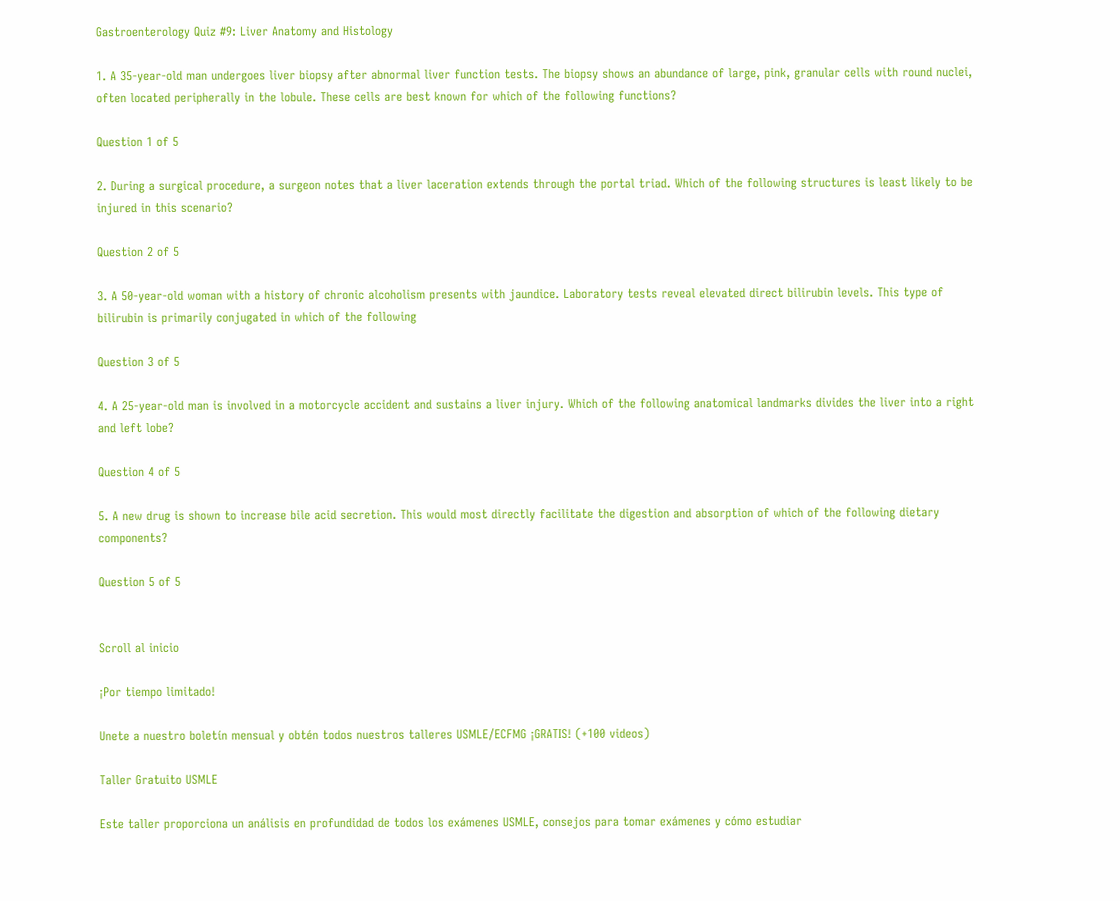Gastroenterology Quiz #9: Liver Anatomy and Histology

1. A 35-year-old man undergoes liver biopsy after abnormal liver function tests. The biopsy shows an abundance of large, pink, granular cells with round nuclei, often located peripherally in the lobule. These cells are best known for which of the following functions?

Question 1 of 5

2. During a surgical procedure, a surgeon notes that a liver laceration extends through the portal triad. Which of the following structures is least likely to be injured in this scenario?

Question 2 of 5

3. A 50-year-old woman with a history of chronic alcoholism presents with jaundice. Laboratory tests reveal elevated direct bilirubin levels. This type of bilirubin is primarily conjugated in which of the following

Question 3 of 5

4. A 25-year-old man is involved in a motorcycle accident and sustains a liver injury. Which of the following anatomical landmarks divides the liver into a right and left lobe?

Question 4 of 5

5. A new drug is shown to increase bile acid secretion. This would most directly facilitate the digestion and absorption of which of the following dietary components?

Question 5 of 5


Scroll al inicio

¡Por tiempo limitado!

Unete a nuestro boletín mensual y obtén todos nuestros talleres USMLE/ECFMG ¡GRATIS! (+100 videos)

Taller Gratuito USMLE

Este taller proporciona un análisis en profundidad de todos los exámenes USMLE, consejos para tomar exámenes y cómo estudiar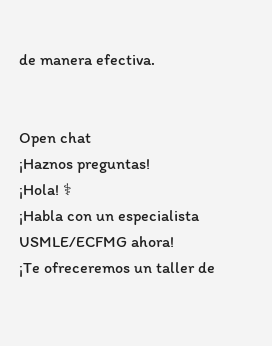de manera efectiva.


Open chat
¡Haznos preguntas!
¡Hola! ⚕
¡Habla con un especialista USMLE/ECFMG ahora!
¡Te ofreceremos un taller de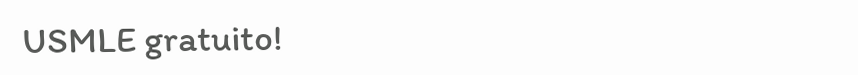USMLE gratuito!